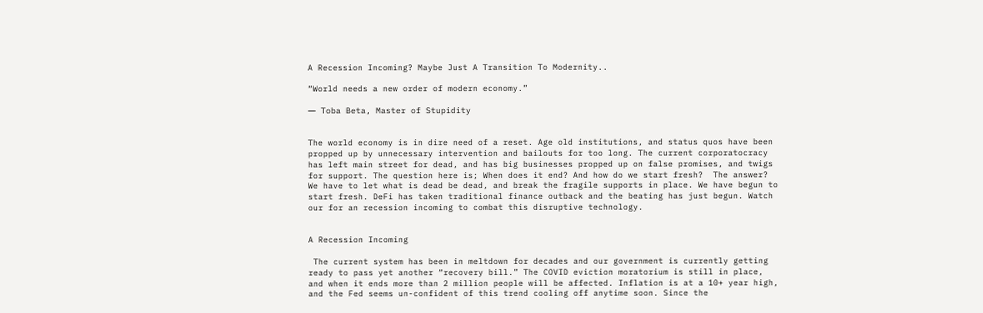A Recession Incoming? Maybe Just A Transition To Modernity..

“World needs a new order of modern economy.”

― Toba Beta, Master of Stupidity


The world economy is in dire need of a reset. Age old institutions, and status quos have been propped up by unnecessary intervention and bailouts for too long. The current corporatocracy has left main street for dead, and has big businesses propped up on false promises, and twigs for support. The question here is; When does it end? And how do we start fresh?  The answer?  We have to let what is dead be dead, and break the fragile supports in place. We have begun to start fresh. DeFi has taken traditional finance outback and the beating has just begun. Watch our for an recession incoming to combat this disruptive technology.


A Recession Incoming

 The current system has been in meltdown for decades and our government is currently getting ready to pass yet another “recovery bill.” The COVID eviction moratorium is still in place, and when it ends more than 2 million people will be affected. Inflation is at a 10+ year high, and the Fed seems un-confident of this trend cooling off anytime soon. Since the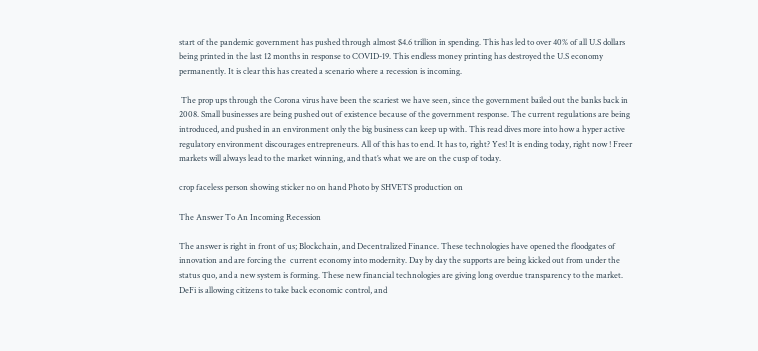start of the pandemic government has pushed through almost $4.6 trillion in spending. This has led to over 40% of all U.S dollars being printed in the last 12 months in response to COVID-19. This endless money printing has destroyed the U.S economy permanently. It is clear this has created a scenario where a recession is incoming.

 The prop ups through the Corona virus have been the scariest we have seen, since the government bailed out the banks back in 2008. Small businesses are being pushed out of existence because of the government response. The current regulations are being introduced, and pushed in an environment only the big business can keep up with. This read dives more into how a hyper active regulatory environment discourages entrepreneurs. All of this has to end. It has to, right? Yes! It is ending today, right now ! Freer markets will always lead to the market winning, and that’s what we are on the cusp of today.

crop faceless person showing sticker no on hand Photo by SHVETS production on

The Answer To An Incoming Recession

The answer is right in front of us; Blockchain, and Decentralized Finance. These technologies have opened the floodgates of innovation and are forcing the  current economy into modernity. Day by day the supports are being kicked out from under the status quo, and a new system is forming. These new financial technologies are giving long overdue transparency to the market. DeFi is allowing citizens to take back economic control, and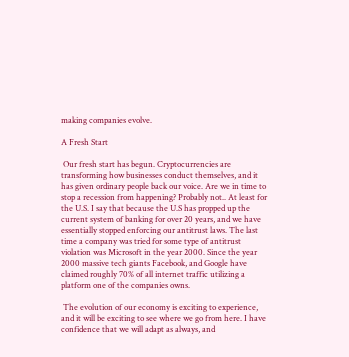making companies evolve.

A Fresh Start

 Our fresh start has begun. Cryptocurrencies are transforming how businesses conduct themselves, and it has given ordinary people back our voice. Are we in time to stop a recession from happening? Probably not.. At least for the U.S. I say that because the U.S has propped up the current system of banking for over 20 years, and we have essentially stopped enforcing our antitrust laws. The last time a company was tried for some type of antitrust violation was Microsoft in the year 2000. Since the year 2000 massive tech giants Facebook, and Google have claimed roughly 70% of all internet traffic utilizing a platform one of the companies owns.

 The evolution of our economy is exciting to experience, and it will be exciting to see where we go from here. I have confidence that we will adapt as always, and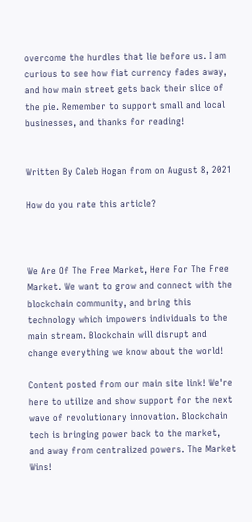overcome the hurdles that lie before us. I am curious to see how fiat currency fades away, and how main street gets back their slice of the pie. Remember to support small and local businesses, and thanks for reading!


Written By Caleb Hogan from on August 8, 2021

How do you rate this article?



We Are Of The Free Market, Here For The Free Market. We want to grow and connect with the blockchain community, and bring this technology which impowers individuals to the main stream. Blockchain will disrupt and change everything we know about the world!

Content posted from our main site link! We're here to utilize and show support for the next wave of revolutionary innovation. Blockchain tech is bringing power back to the market, and away from centralized powers. The Market Wins!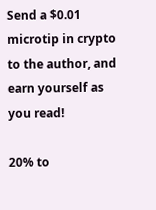Send a $0.01 microtip in crypto to the author, and earn yourself as you read!

20% to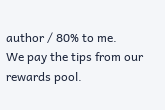author / 80% to me.
We pay the tips from our rewards pool.